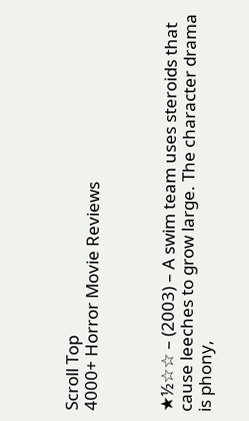Scroll Top
4000+ Horror Movie Reviews



★½☆☆ – (2003) – A swim team uses steroids that cause leeches to grow large. The character drama is phony,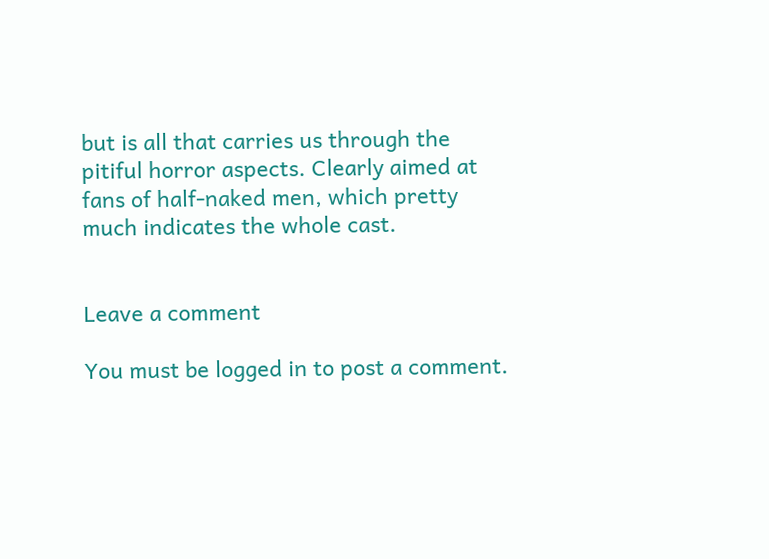but is all that carries us through the pitiful horror aspects. Clearly aimed at fans of half-naked men, which pretty much indicates the whole cast.


Leave a comment

You must be logged in to post a comment.